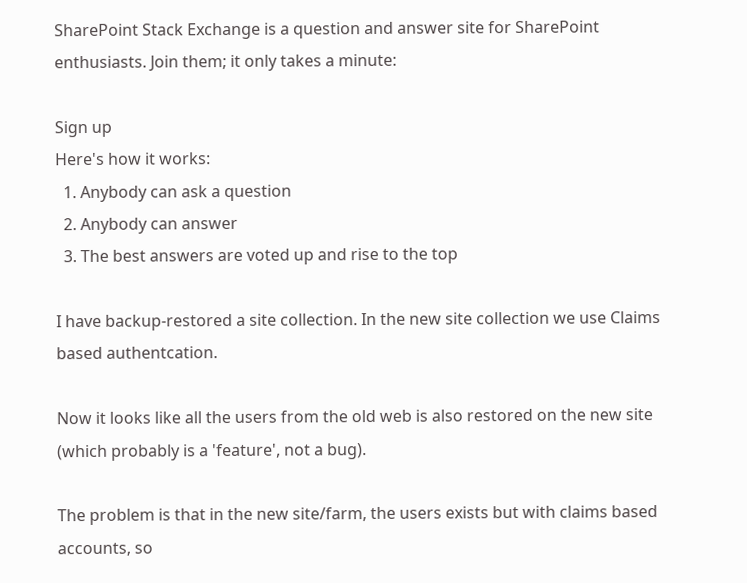SharePoint Stack Exchange is a question and answer site for SharePoint enthusiasts. Join them; it only takes a minute:

Sign up
Here's how it works:
  1. Anybody can ask a question
  2. Anybody can answer
  3. The best answers are voted up and rise to the top

I have backup-restored a site collection. In the new site collection we use Claims based authentcation.

Now it looks like all the users from the old web is also restored on the new site (which probably is a 'feature', not a bug).

The problem is that in the new site/farm, the users exists but with claims based accounts, so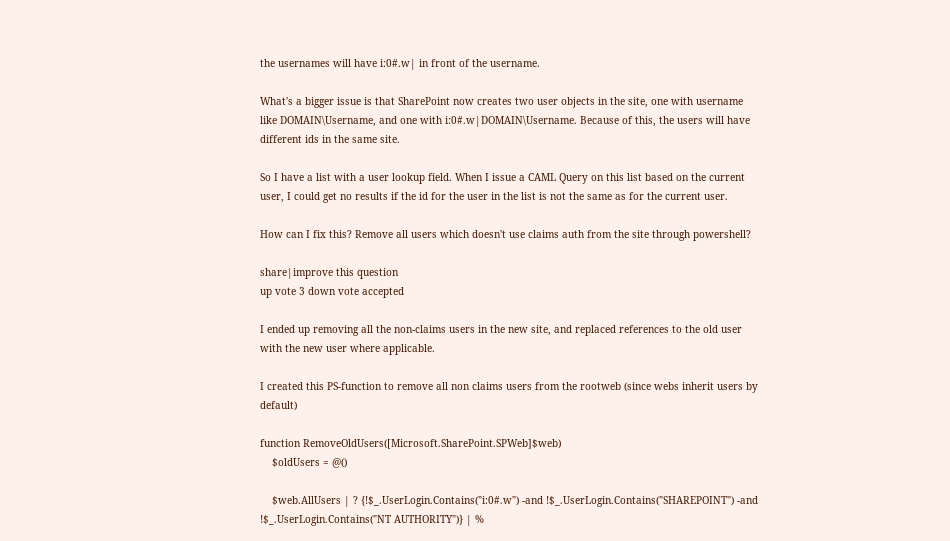the usernames will have i:0#.w| in front of the username.

What's a bigger issue is that SharePoint now creates two user objects in the site, one with username like DOMAIN\Username, and one with i:0#.w|DOMAIN\Username. Because of this, the users will have different ids in the same site.

So I have a list with a user lookup field. When I issue a CAML Query on this list based on the current user, I could get no results if the id for the user in the list is not the same as for the current user.

How can I fix this? Remove all users which doesn't use claims auth from the site through powershell?

share|improve this question
up vote 3 down vote accepted

I ended up removing all the non-claims users in the new site, and replaced references to the old user with the new user where applicable.

I created this PS-function to remove all non claims users from the rootweb (since webs inherit users by default)

function RemoveOldUsers([Microsoft.SharePoint.SPWeb]$web)
    $oldUsers = @()

    $web.AllUsers | ? {!$_.UserLogin.Contains("i:0#.w") -and !$_.UserLogin.Contains("SHAREPOINT") -and !$_.UserLogin.Contains("NT AUTHORITY")} | %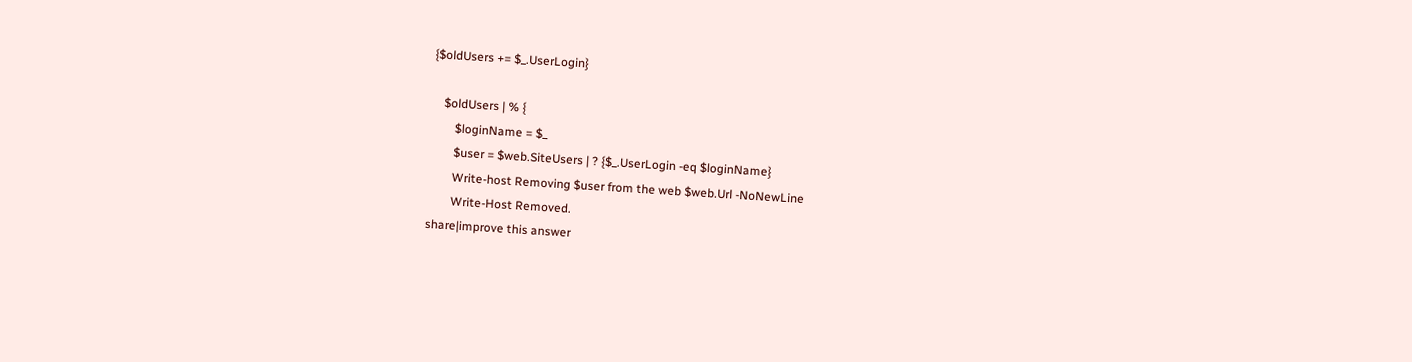{$oldUsers += $_.UserLogin}

    $oldUsers | % {
        $loginName = $_
        $user = $web.SiteUsers | ? {$_.UserLogin -eq $loginName}
        Write-host Removing $user from the web $web.Url -NoNewLine
        Write-Host Removed.
share|improve this answer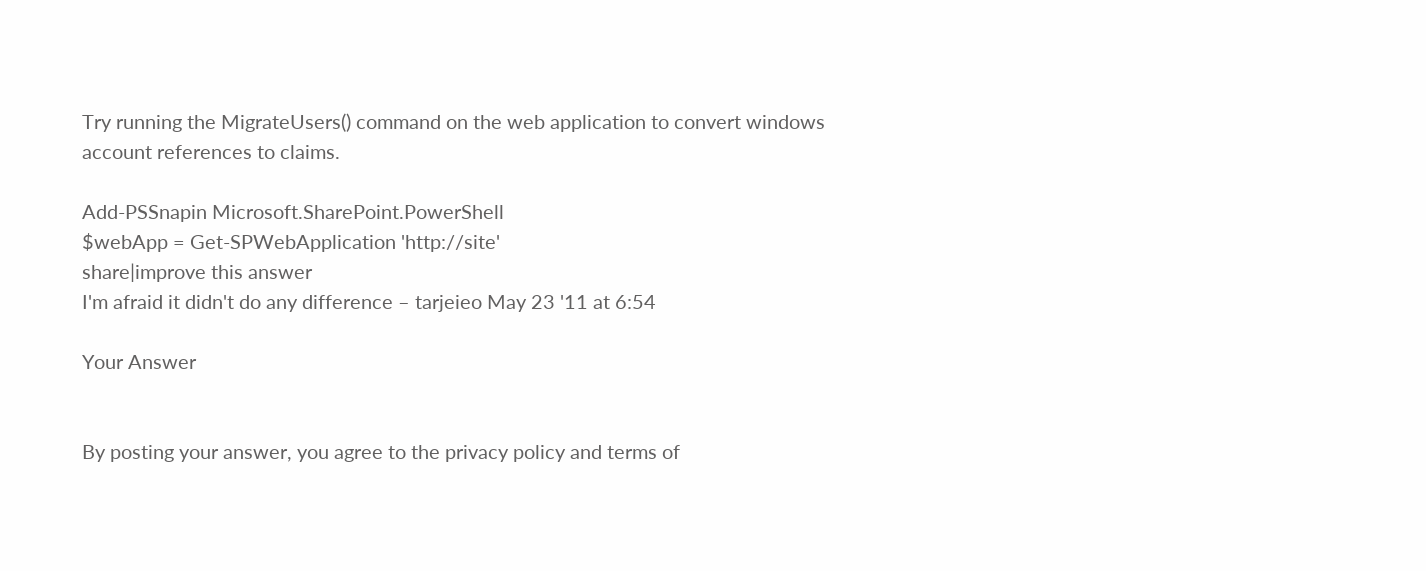Try running the MigrateUsers() command on the web application to convert windows account references to claims.

Add-PSSnapin Microsoft.SharePoint.PowerShell
$webApp = Get-SPWebApplication 'http://site'
share|improve this answer
I'm afraid it didn't do any difference – tarjeieo May 23 '11 at 6:54

Your Answer


By posting your answer, you agree to the privacy policy and terms of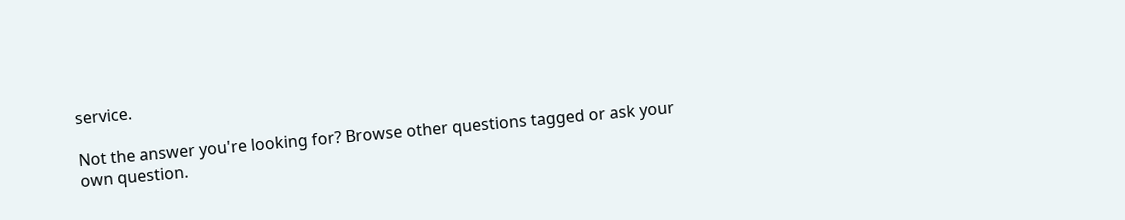service.

Not the answer you're looking for? Browse other questions tagged or ask your own question.